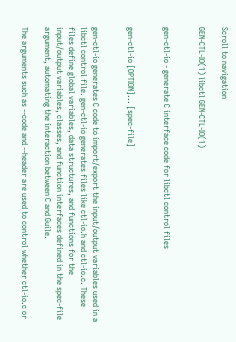Scroll to navigation

GEN-CTL-IO(1) libctl GEN-CTL-IO(1)


gen-ctl-io - generate C interface code for libctl control files


gen-ctl-io [OPTION]... [spec-file]


gen-ctl-io generates C code to import/export the input/output variables used in a libctl control file. gen-ctl-io generates files like ctl-io.h and ctl-io.c. These files define global variables, data structures, and functions for the input/output variables, classes, and function interfaces defined in the spec-file argument, automating the interaction between C and Guile.

The arguments such as --code and --header are used to control whether ctl-io.c or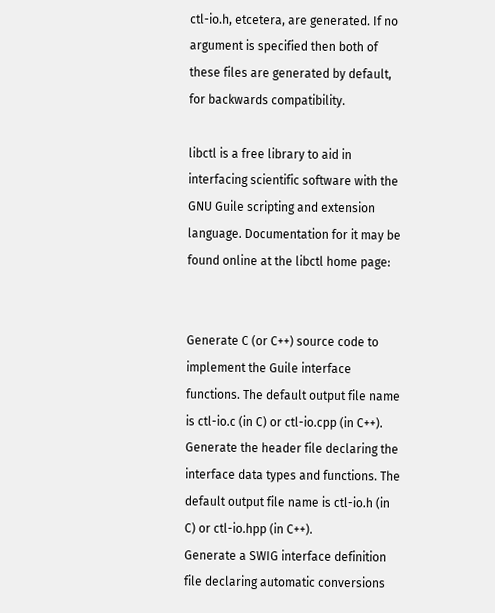ctl-io.h, etcetera, are generated. If no argument is specified then both of these files are generated by default, for backwards compatibility.

libctl is a free library to aid in interfacing scientific software with the GNU Guile scripting and extension language. Documentation for it may be found online at the libctl home page:


Generate C (or C++) source code to implement the Guile interface functions. The default output file name is ctl-io.c (in C) or ctl-io.cpp (in C++).
Generate the header file declaring the interface data types and functions. The default output file name is ctl-io.h (in C) or ctl-io.hpp (in C++).
Generate a SWIG interface definition file declaring automatic conversions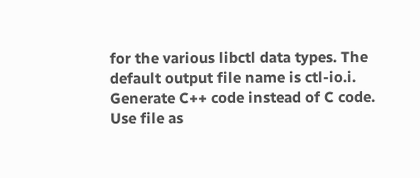for the various libctl data types. The default output file name is ctl-io.i.
Generate C++ code instead of C code.
Use file as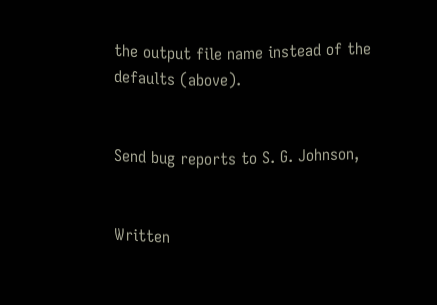the output file name instead of the defaults (above).


Send bug reports to S. G. Johnson,


Written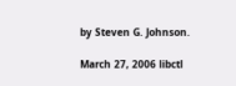by Steven G. Johnson.

March 27, 2006 libctl